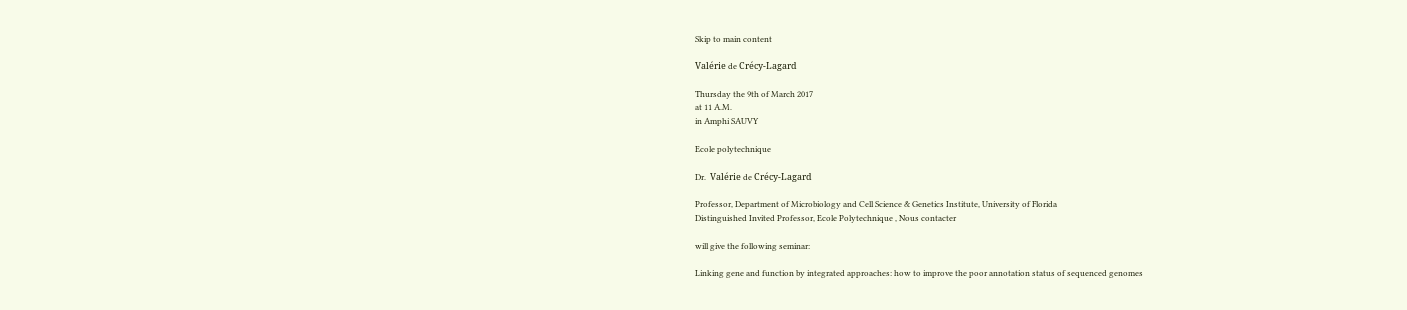Skip to main content

Valérie de Crécy-Lagard

Thursday the 9th of March 2017
at 11 A.M.
in Amphi SAUVY

Ecole polytechnique

Dr.  Valérie de Crécy-Lagard

Professor, Department of Microbiology and Cell Science & Genetics Institute, University of Florida
Distinguished Invited Professor, Ecole Polytechnique , Nous contacter

will give the following seminar:

Linking gene and function by integrated approaches: how to improve the poor annotation status of sequenced genomes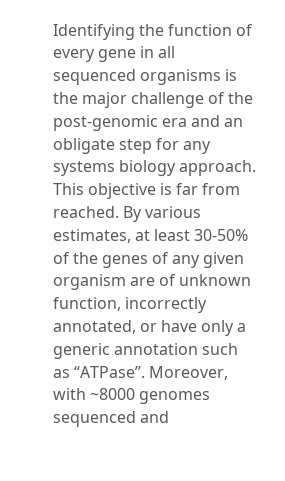Identifying the function of every gene in all sequenced organisms is the major challenge of the post-genomic era and an obligate step for any systems biology approach. This objective is far from reached. By various estimates, at least 30-50% of the genes of any given organism are of unknown function, incorrectly annotated, or have only a generic annotation such as “ATPase”. Moreover, with ~8000 genomes sequenced and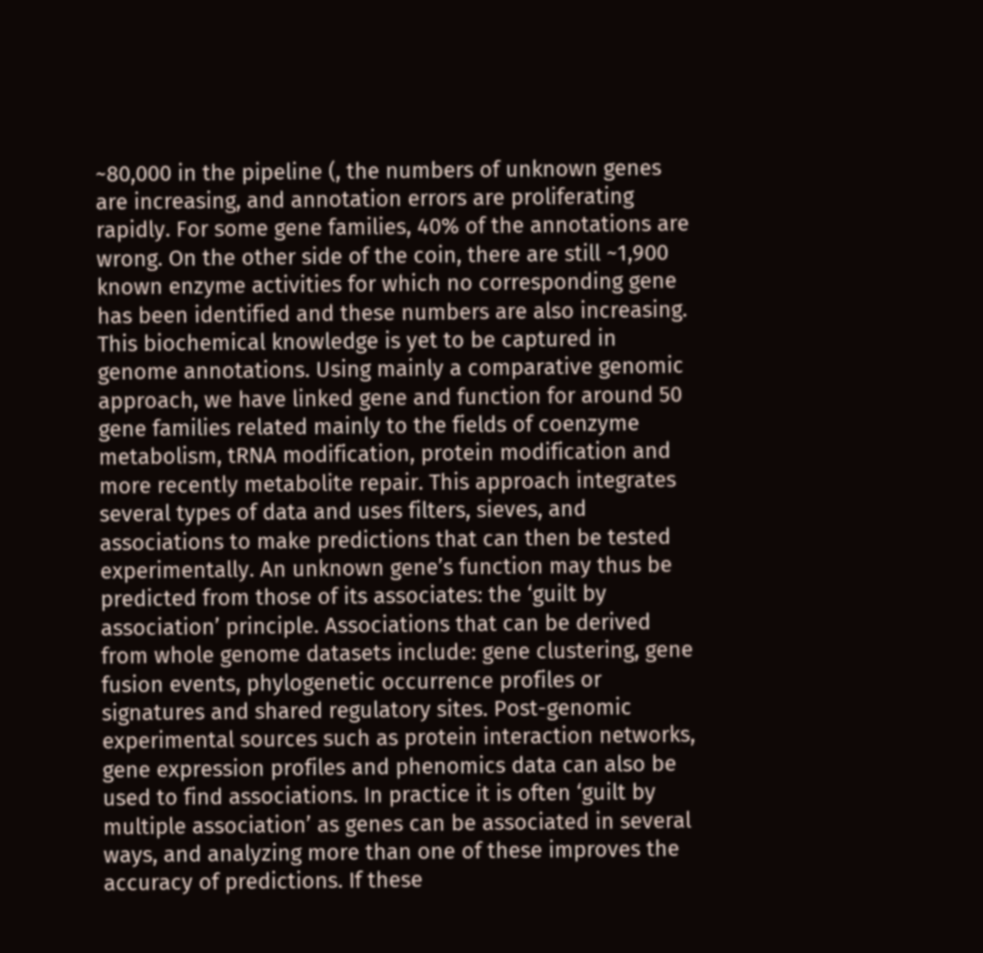~80,000 in the pipeline (, the numbers of unknown genes are increasing, and annotation errors are proliferating rapidly. For some gene families, 40% of the annotations are wrong. On the other side of the coin, there are still ~1,900 known enzyme activities for which no corresponding gene has been identified and these numbers are also increasing. This biochemical knowledge is yet to be captured in genome annotations. Using mainly a comparative genomic approach, we have linked gene and function for around 50 gene families related mainly to the fields of coenzyme metabolism, tRNA modification, protein modification and more recently metabolite repair. This approach integrates several types of data and uses filters, sieves, and associations to make predictions that can then be tested experimentally. An unknown gene’s function may thus be predicted from those of its associates: the ‘guilt by association’ principle. Associations that can be derived from whole genome datasets include: gene clustering, gene fusion events, phylogenetic occurrence profiles or signatures and shared regulatory sites. Post-genomic experimental sources such as protein interaction networks, gene expression profiles and phenomics data can also be used to find associations. In practice it is often ‘guilt by multiple association’ as genes can be associated in several ways, and analyzing more than one of these improves the accuracy of predictions. If these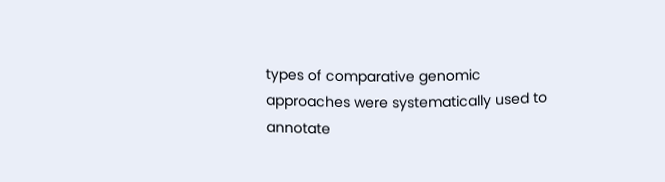types of comparative genomic approaches were systematically used to annotate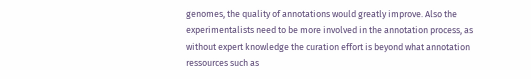genomes, the quality of annotations would greatly improve. Also the experimentalists need to be more involved in the annotation process, as without expert knowledge the curation effort is beyond what annotation ressources such as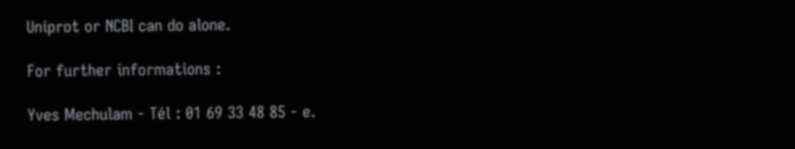Uniprot or NCBI can do alone.

For further informations :

Yves Mechulam - Tél : 01 69 33 48 85 - e.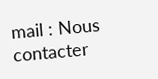mail : Nous contacter